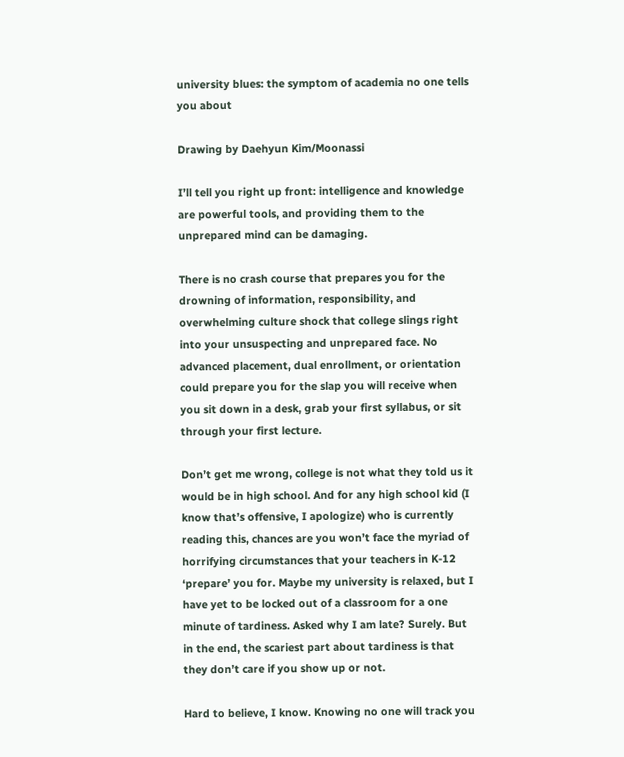university blues: the symptom of academia no one tells you about

Drawing by Daehyun Kim/Moonassi

I’ll tell you right up front: intelligence and knowledge are powerful tools, and providing them to the unprepared mind can be damaging.

There is no crash course that prepares you for the drowning of information, responsibility, and overwhelming culture shock that college slings right into your unsuspecting and unprepared face. No advanced placement, dual enrollment, or orientation could prepare you for the slap you will receive when you sit down in a desk, grab your first syllabus, or sit through your first lecture.

Don’t get me wrong, college is not what they told us it would be in high school. And for any high school kid (I know that’s offensive, I apologize) who is currently reading this, chances are you won’t face the myriad of horrifying circumstances that your teachers in K-12 ‘prepare’ you for. Maybe my university is relaxed, but I have yet to be locked out of a classroom for a one minute of tardiness. Asked why I am late? Surely. But in the end, the scariest part about tardiness is that they don’t care if you show up or not.

Hard to believe, I know. Knowing no one will track you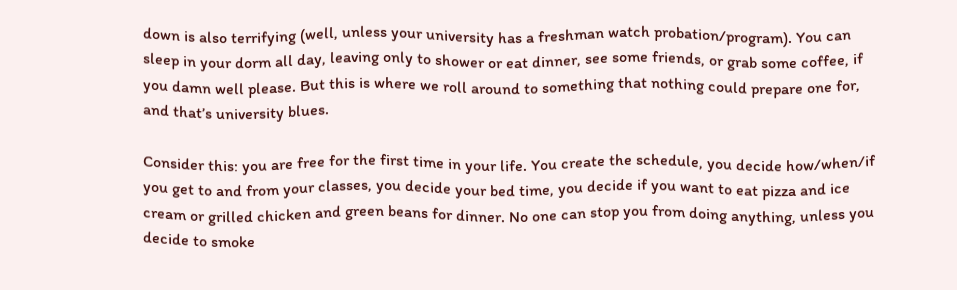down is also terrifying (well, unless your university has a freshman watch probation/program). You can sleep in your dorm all day, leaving only to shower or eat dinner, see some friends, or grab some coffee, if you damn well please. But this is where we roll around to something that nothing could prepare one for, and that’s university blues.

Consider this: you are free for the first time in your life. You create the schedule, you decide how/when/if you get to and from your classes, you decide your bed time, you decide if you want to eat pizza and ice cream or grilled chicken and green beans for dinner. No one can stop you from doing anything, unless you decide to smoke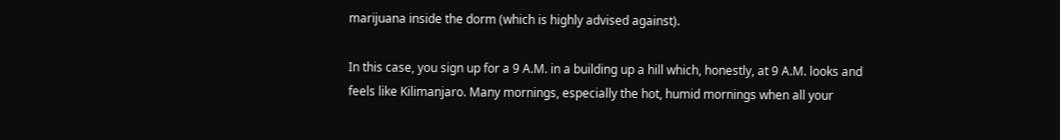marijuana inside the dorm (which is highly advised against).

In this case, you sign up for a 9 A.M. in a building up a hill which, honestly, at 9 A.M. looks and feels like Kilimanjaro. Many mornings, especially the hot, humid mornings when all your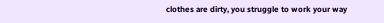clothes are dirty, you struggle to work your way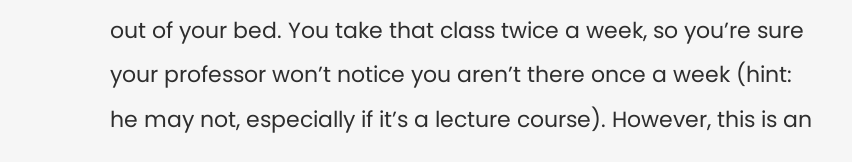out of your bed. You take that class twice a week, so you’re sure your professor won’t notice you aren’t there once a week (hint: he may not, especially if it’s a lecture course). However, this is an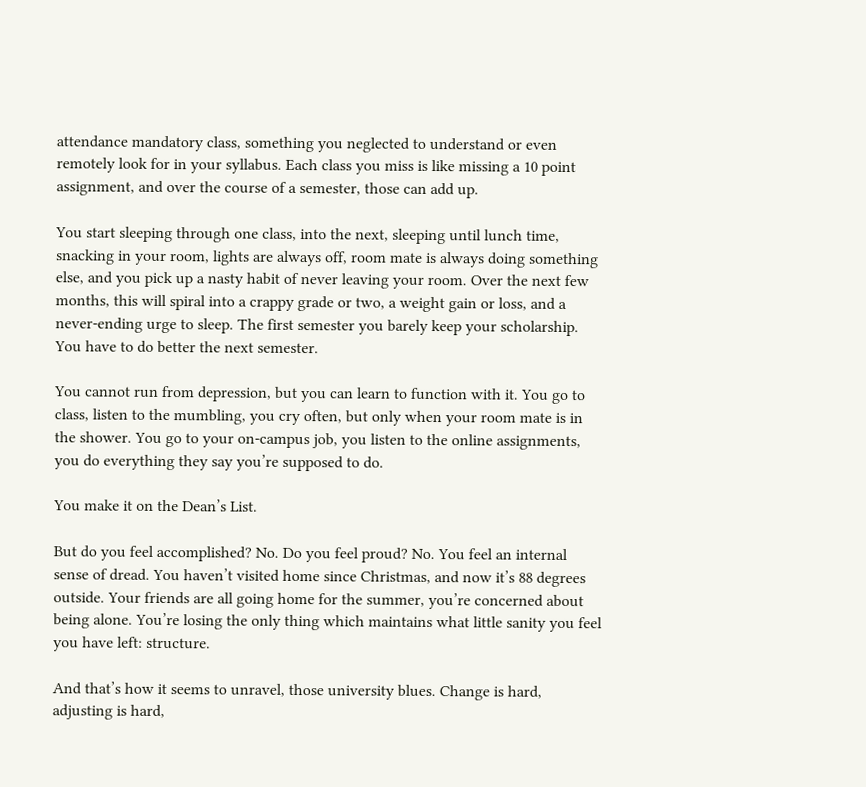attendance mandatory class, something you neglected to understand or even remotely look for in your syllabus. Each class you miss is like missing a 10 point assignment, and over the course of a semester, those can add up.

You start sleeping through one class, into the next, sleeping until lunch time, snacking in your room, lights are always off, room mate is always doing something else, and you pick up a nasty habit of never leaving your room. Over the next few months, this will spiral into a crappy grade or two, a weight gain or loss, and a never-ending urge to sleep. The first semester you barely keep your scholarship. You have to do better the next semester.

You cannot run from depression, but you can learn to function with it. You go to class, listen to the mumbling, you cry often, but only when your room mate is in the shower. You go to your on-campus job, you listen to the online assignments, you do everything they say you’re supposed to do.

You make it on the Dean’s List.

But do you feel accomplished? No. Do you feel proud? No. You feel an internal sense of dread. You haven’t visited home since Christmas, and now it’s 88 degrees outside. Your friends are all going home for the summer, you’re concerned about being alone. You’re losing the only thing which maintains what little sanity you feel you have left: structure.

And that’s how it seems to unravel, those university blues. Change is hard, adjusting is hard,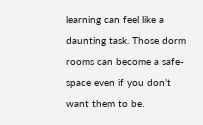learning can feel like a daunting task. Those dorm rooms can become a safe-space even if you don’t want them to be.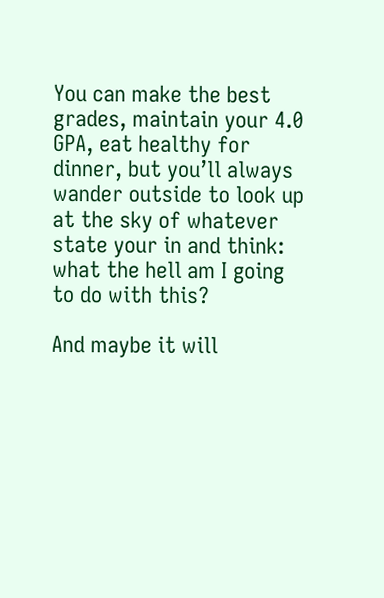You can make the best grades, maintain your 4.0 GPA, eat healthy for dinner, but you’ll always wander outside to look up at the sky of whatever state your in and think: what the hell am I going to do with this?

And maybe it will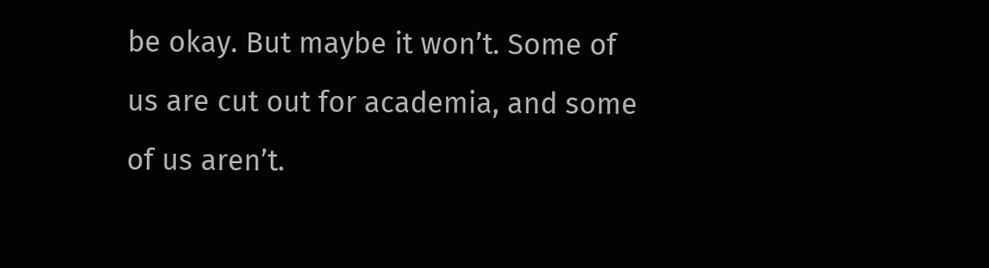be okay. But maybe it won’t. Some of us are cut out for academia, and some of us aren’t.